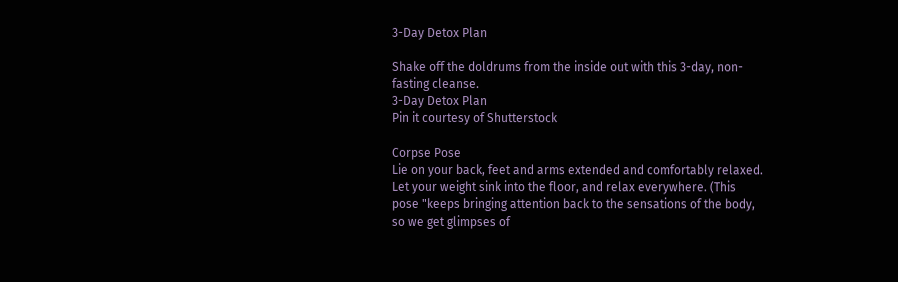3-Day Detox Plan

Shake off the doldrums from the inside out with this 3-day, non-fasting cleanse.
3-Day Detox Plan
Pin it courtesy of Shutterstock

Corpse Pose
Lie on your back, feet and arms extended and comfortably relaxed. Let your weight sink into the floor, and relax everywhere. (This pose "keeps bringing attention back to the sensations of the body, so we get glimpses of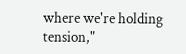where we're holding tension,"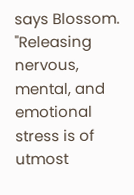says Blossom. "Releasing nervous, mental, and emotional stress is of utmost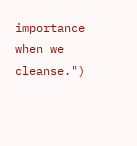importance when we cleanse.")